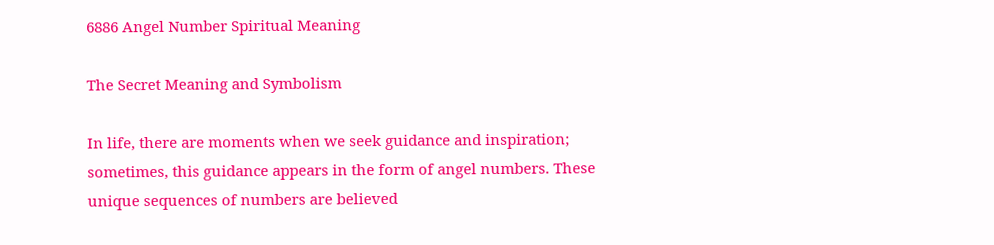6886 Angel Number Spiritual Meaning

The Secret Meaning and Symbolism

In life, there are moments when we seek guidance and inspiration; sometimes, this guidance appears in the form of angel numbers. These unique sequences of numbers are believed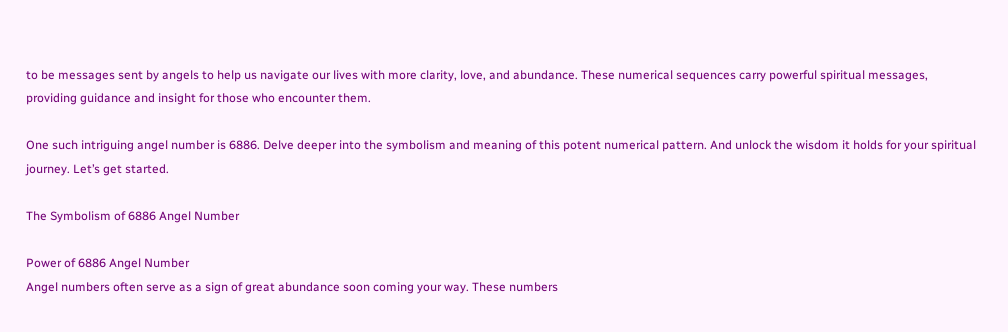to be messages sent by angels to help us navigate our lives with more clarity, love, and abundance. These numerical sequences carry powerful spiritual messages, providing guidance and insight for those who encounter them.

One such intriguing angel number is 6886. Delve deeper into the symbolism and meaning of this potent numerical pattern. And unlock the wisdom it holds for your spiritual journey. Let’s get started.

The Symbolism of 6886 Angel Number

Power of 6886 Angel Number
Angel numbers often serve as a sign of great abundance soon coming your way. These numbers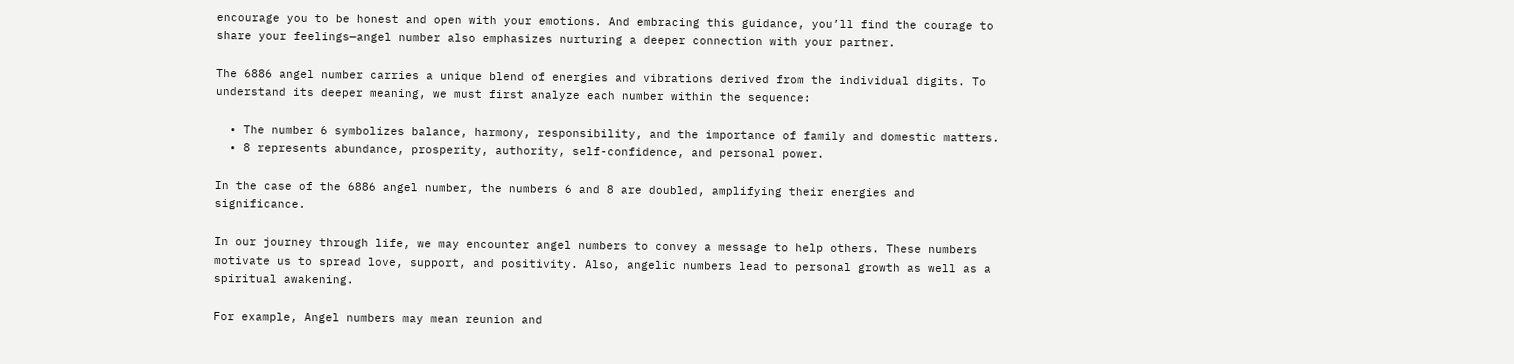encourage you to be honest and open with your emotions. And embracing this guidance, you’ll find the courage to share your feelings—angel number also emphasizes nurturing a deeper connection with your partner.

The 6886 angel number carries a unique blend of energies and vibrations derived from the individual digits. To understand its deeper meaning, we must first analyze each number within the sequence:

  • The number 6 symbolizes balance, harmony, responsibility, and the importance of family and domestic matters.
  • 8 represents abundance, prosperity, authority, self-confidence, and personal power.

In the case of the 6886 angel number, the numbers 6 and 8 are doubled, amplifying their energies and significance.

In our journey through life, we may encounter angel numbers to convey a message to help others. These numbers motivate us to spread love, support, and positivity. Also, angelic numbers lead to personal growth as well as a spiritual awakening.

For example, Angel numbers may mean reunion and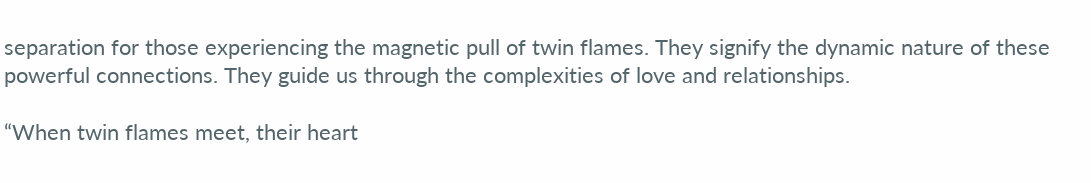separation for those experiencing the magnetic pull of twin flames. They signify the dynamic nature of these powerful connections. They guide us through the complexities of love and relationships.

“When twin flames meet, their heart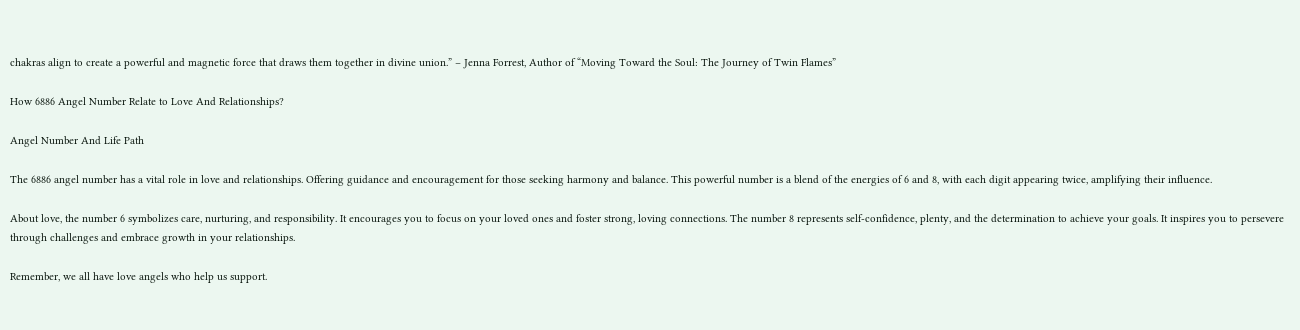chakras align to create a powerful and magnetic force that draws them together in divine union.” – Jenna Forrest, Author of “Moving Toward the Soul: The Journey of Twin Flames”

How 6886 Angel Number Relate to Love And Relationships?

Angel Number And Life Path

The 6886 angel number has a vital role in love and relationships. Offering guidance and encouragement for those seeking harmony and balance. This powerful number is a blend of the energies of 6 and 8, with each digit appearing twice, amplifying their influence.

About love, the number 6 symbolizes care, nurturing, and responsibility. It encourages you to focus on your loved ones and foster strong, loving connections. The number 8 represents self-confidence, plenty, and the determination to achieve your goals. It inspires you to persevere through challenges and embrace growth in your relationships.

Remember, we all have love angels who help us support.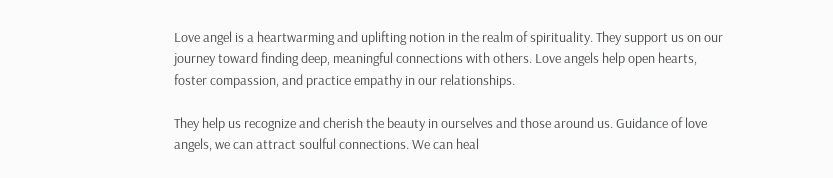Love angel is a heartwarming and uplifting notion in the realm of spirituality. They support us on our journey toward finding deep, meaningful connections with others. Love angels help open hearts, foster compassion, and practice empathy in our relationships.

They help us recognize and cherish the beauty in ourselves and those around us. Guidance of love angels, we can attract soulful connections. We can heal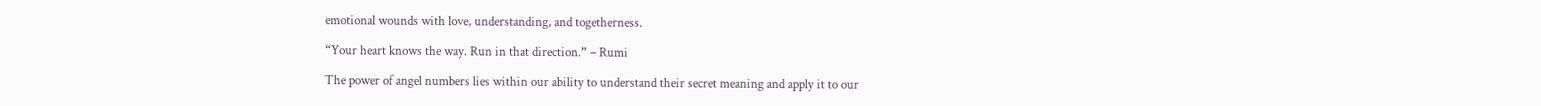emotional wounds with love, understanding, and togetherness.

“Your heart knows the way. Run in that direction.” – Rumi

The power of angel numbers lies within our ability to understand their secret meaning and apply it to our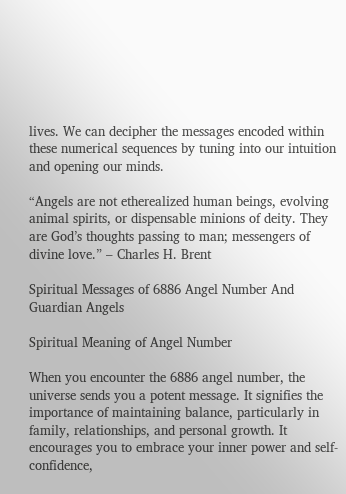lives. We can decipher the messages encoded within these numerical sequences by tuning into our intuition and opening our minds.

“Angels are not etherealized human beings, evolving animal spirits, or dispensable minions of deity. They are God’s thoughts passing to man; messengers of divine love.” – Charles H. Brent

Spiritual Messages of 6886 Angel Number And Guardian Angels

Spiritual Meaning of Angel Number

When you encounter the 6886 angel number, the universe sends you a potent message. It signifies the importance of maintaining balance, particularly in family, relationships, and personal growth. It encourages you to embrace your inner power and self-confidence,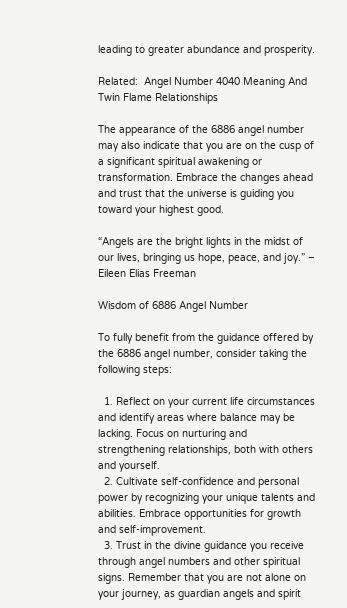leading to greater abundance and prosperity.

Related:  Angel Number 4040 Meaning And Twin Flame Relationships

The appearance of the 6886 angel number may also indicate that you are on the cusp of a significant spiritual awakening or transformation. Embrace the changes ahead and trust that the universe is guiding you toward your highest good.

“Angels are the bright lights in the midst of our lives, bringing us hope, peace, and joy.” – Eileen Elias Freeman

Wisdom of 6886 Angel Number

To fully benefit from the guidance offered by the 6886 angel number, consider taking the following steps:

  1. Reflect on your current life circumstances and identify areas where balance may be lacking. Focus on nurturing and strengthening relationships, both with others and yourself.
  2. Cultivate self-confidence and personal power by recognizing your unique talents and abilities. Embrace opportunities for growth and self-improvement.
  3. Trust in the divine guidance you receive through angel numbers and other spiritual signs. Remember that you are not alone on your journey, as guardian angels and spirit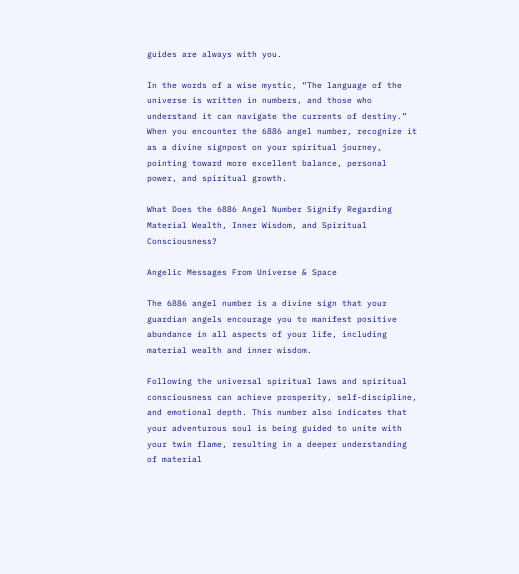guides are always with you.

In the words of a wise mystic, “The language of the universe is written in numbers, and those who understand it can navigate the currents of destiny.” When you encounter the 6886 angel number, recognize it as a divine signpost on your spiritual journey, pointing toward more excellent balance, personal power, and spiritual growth.

What Does the 6886 Angel Number Signify Regarding Material Wealth, Inner Wisdom, and Spiritual Consciousness?

Angelic Messages From Universe & Space

The 6886 angel number is a divine sign that your guardian angels encourage you to manifest positive abundance in all aspects of your life, including material wealth and inner wisdom.

Following the universal spiritual laws and spiritual consciousness can achieve prosperity, self-discipline, and emotional depth. This number also indicates that your adventurous soul is being guided to unite with your twin flame, resulting in a deeper understanding of material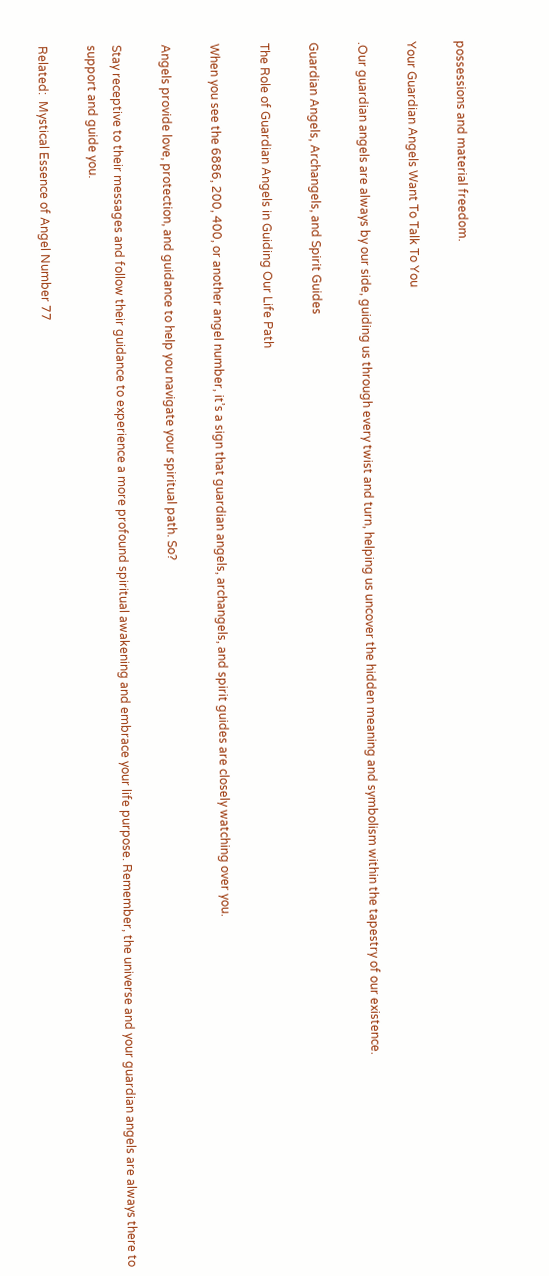possessions and material freedom.

Your Guardian Angels Want To Talk To You

.Our guardian angels are always by our side, guiding us through every twist and turn, helping us uncover the hidden meaning and symbolism within the tapestry of our existence.

Guardian Angels, Archangels, and Spirit Guides

The Role of Guardian Angels in Guiding Our Life Path

When you see the 6886, 200, 400, or another angel number, it’s a sign that guardian angels, archangels, and spirit guides are closely watching over you.

Angels provide love, protection, and guidance to help you navigate your spiritual path. So?

Stay receptive to their messages and follow their guidance to experience a more profound spiritual awakening and embrace your life purpose. Remember, the universe and your guardian angels are always there to support and guide you.

Related:  Mystical Essence of Angel Number 77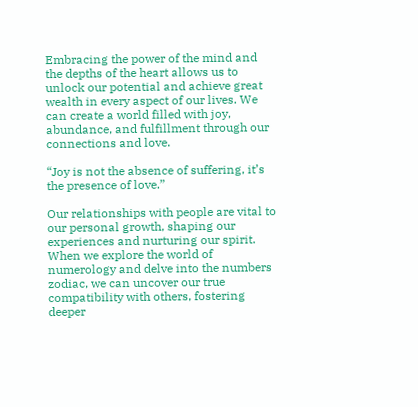Embracing the power of the mind and the depths of the heart allows us to unlock our potential and achieve great wealth in every aspect of our lives. We can create a world filled with joy, abundance, and fulfillment through our connections and love.

“Joy is not the absence of suffering, it’s the presence of love.”

Our relationships with people are vital to our personal growth, shaping our experiences and nurturing our spirit. When we explore the world of numerology and delve into the numbers zodiac, we can uncover our true compatibility with others, fostering deeper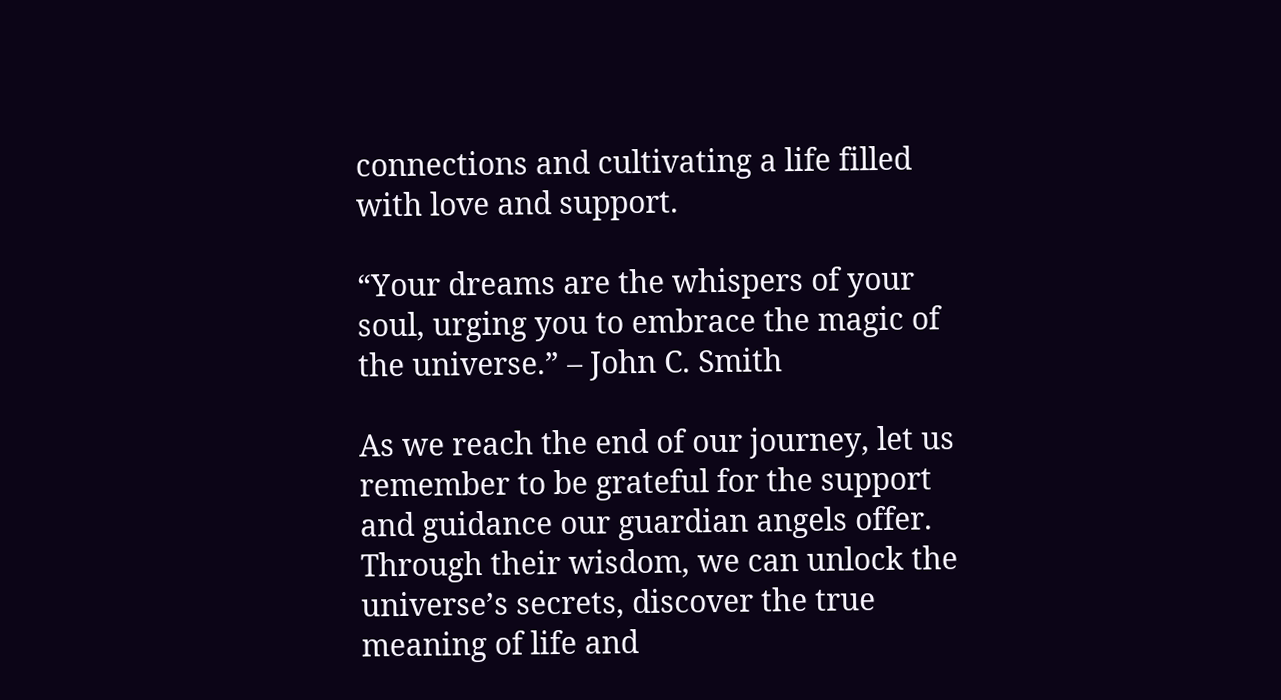connections and cultivating a life filled with love and support.

“Your dreams are the whispers of your soul, urging you to embrace the magic of the universe.” – John C. Smith

As we reach the end of our journey, let us remember to be grateful for the support and guidance our guardian angels offer. Through their wisdom, we can unlock the universe’s secrets, discover the true meaning of life and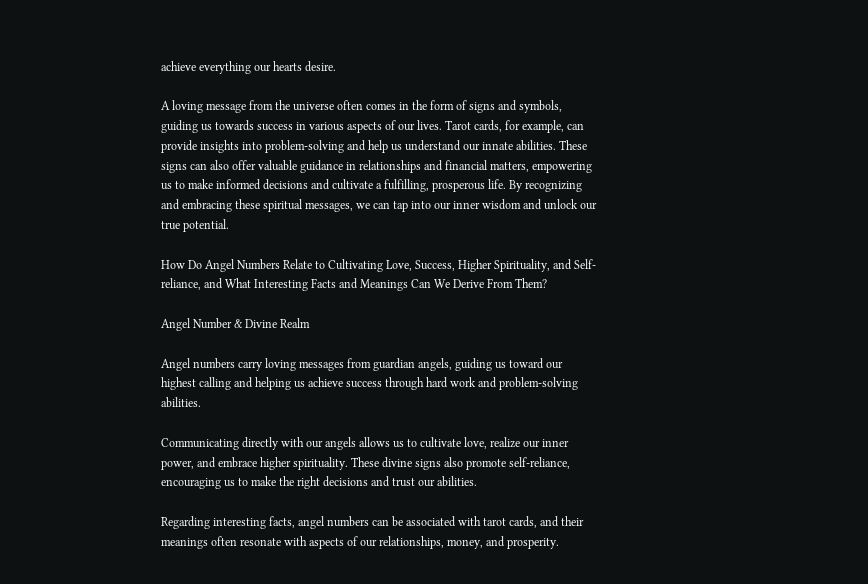achieve everything our hearts desire.

A loving message from the universe often comes in the form of signs and symbols, guiding us towards success in various aspects of our lives. Tarot cards, for example, can provide insights into problem-solving and help us understand our innate abilities. These signs can also offer valuable guidance in relationships and financial matters, empowering us to make informed decisions and cultivate a fulfilling, prosperous life. By recognizing and embracing these spiritual messages, we can tap into our inner wisdom and unlock our true potential.

How Do Angel Numbers Relate to Cultivating Love, Success, Higher Spirituality, and Self-reliance, and What Interesting Facts and Meanings Can We Derive From Them?

Angel Number & Divine Realm

Angel numbers carry loving messages from guardian angels, guiding us toward our highest calling and helping us achieve success through hard work and problem-solving abilities.

Communicating directly with our angels allows us to cultivate love, realize our inner power, and embrace higher spirituality. These divine signs also promote self-reliance, encouraging us to make the right decisions and trust our abilities.

Regarding interesting facts, angel numbers can be associated with tarot cards, and their meanings often resonate with aspects of our relationships, money, and prosperity.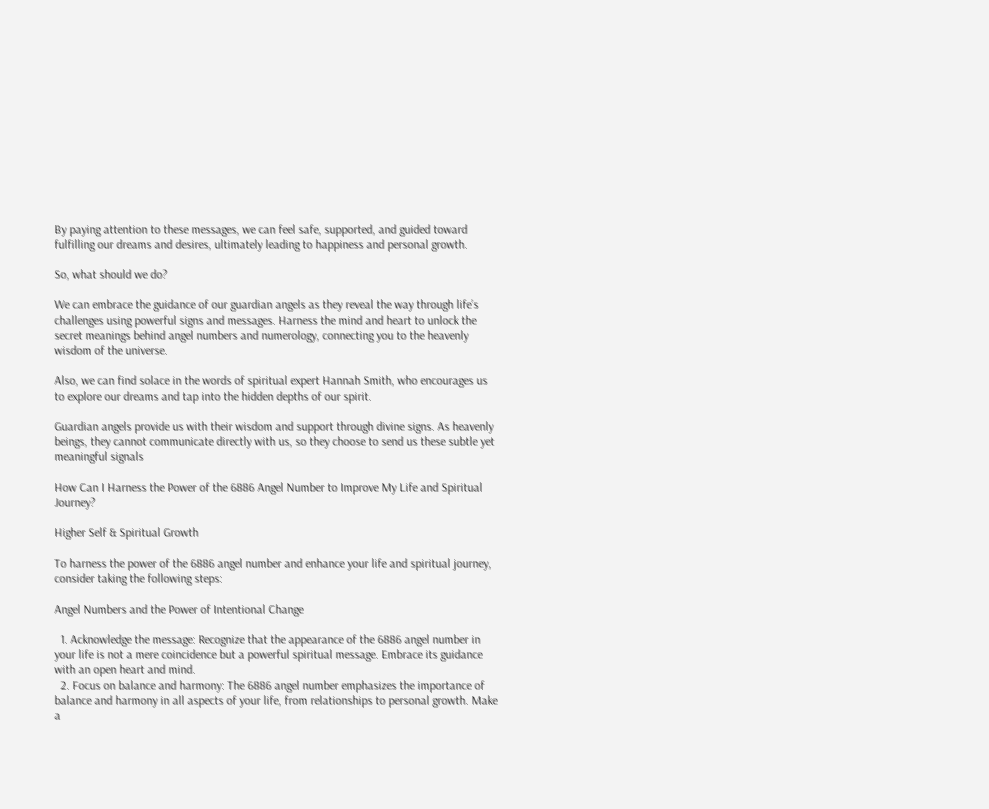By paying attention to these messages, we can feel safe, supported, and guided toward fulfilling our dreams and desires, ultimately leading to happiness and personal growth.

So, what should we do?

We can embrace the guidance of our guardian angels as they reveal the way through life’s challenges using powerful signs and messages. Harness the mind and heart to unlock the secret meanings behind angel numbers and numerology, connecting you to the heavenly wisdom of the universe.

Also, we can find solace in the words of spiritual expert Hannah Smith, who encourages us to explore our dreams and tap into the hidden depths of our spirit.

Guardian angels provide us with their wisdom and support through divine signs. As heavenly beings, they cannot communicate directly with us, so they choose to send us these subtle yet meaningful signals

How Can I Harness the Power of the 6886 Angel Number to Improve My Life and Spiritual Journey?

Higher Self & Spiritual Growth

To harness the power of the 6886 angel number and enhance your life and spiritual journey, consider taking the following steps:

Angel Numbers and the Power of Intentional Change

  1. Acknowledge the message: Recognize that the appearance of the 6886 angel number in your life is not a mere coincidence but a powerful spiritual message. Embrace its guidance with an open heart and mind.
  2. Focus on balance and harmony: The 6886 angel number emphasizes the importance of balance and harmony in all aspects of your life, from relationships to personal growth. Make a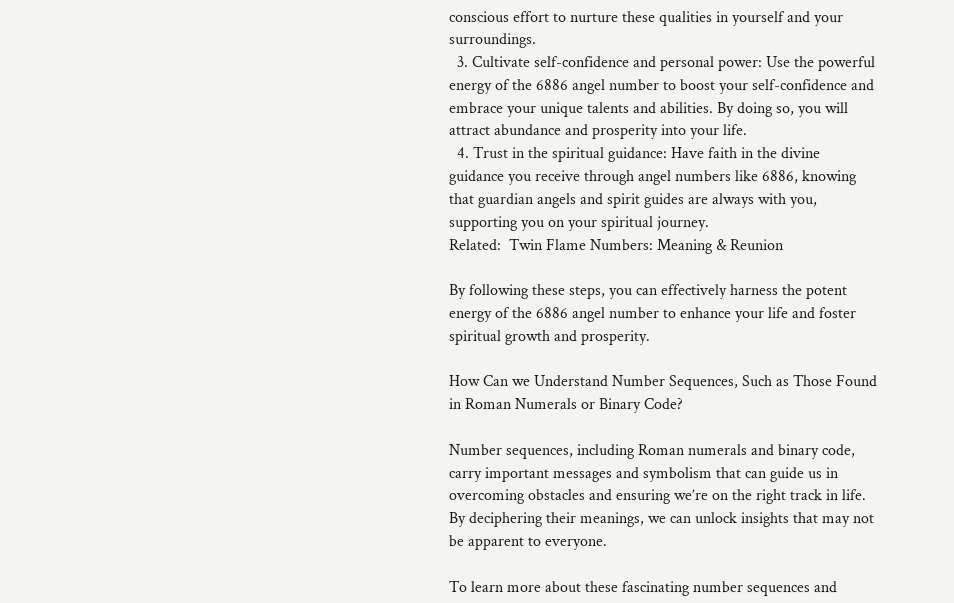conscious effort to nurture these qualities in yourself and your surroundings.
  3. Cultivate self-confidence and personal power: Use the powerful energy of the 6886 angel number to boost your self-confidence and embrace your unique talents and abilities. By doing so, you will attract abundance and prosperity into your life.
  4. Trust in the spiritual guidance: Have faith in the divine guidance you receive through angel numbers like 6886, knowing that guardian angels and spirit guides are always with you, supporting you on your spiritual journey.
Related:  Twin Flame Numbers: Meaning & Reunion

By following these steps, you can effectively harness the potent energy of the 6886 angel number to enhance your life and foster spiritual growth and prosperity.

How Can we Understand Number Sequences, Such as Those Found in Roman Numerals or Binary Code?

Number sequences, including Roman numerals and binary code, carry important messages and symbolism that can guide us in overcoming obstacles and ensuring we’re on the right track in life. By deciphering their meanings, we can unlock insights that may not be apparent to everyone.

To learn more about these fascinating number sequences and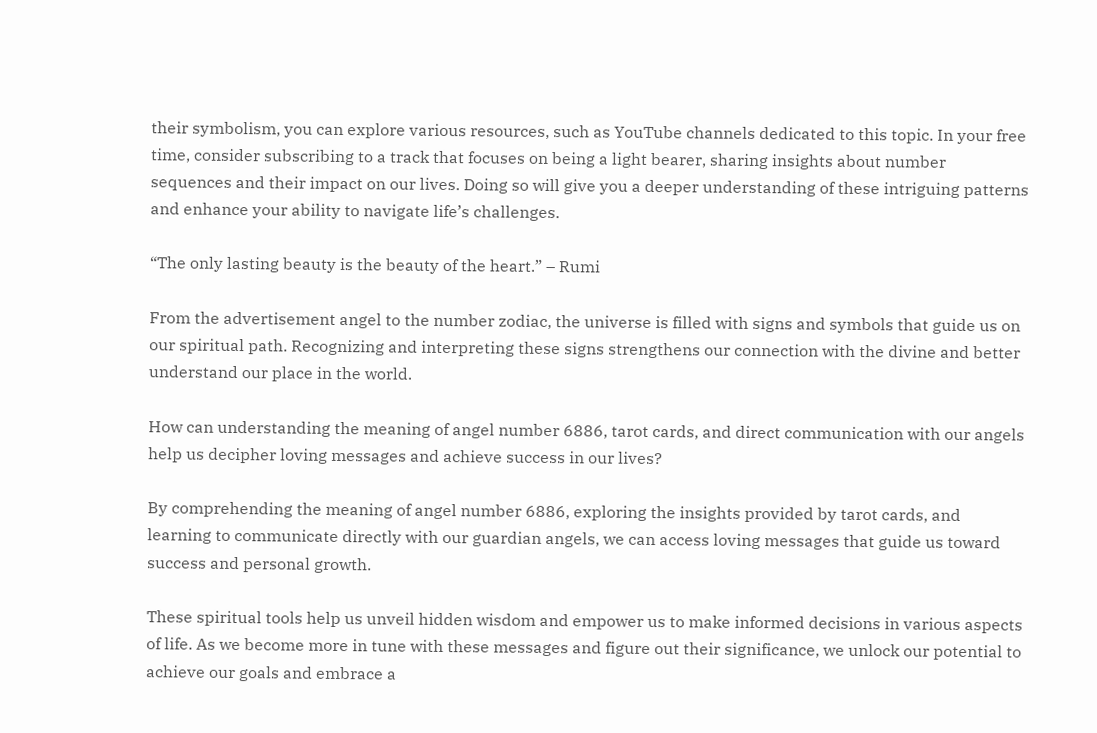their symbolism, you can explore various resources, such as YouTube channels dedicated to this topic. In your free time, consider subscribing to a track that focuses on being a light bearer, sharing insights about number sequences and their impact on our lives. Doing so will give you a deeper understanding of these intriguing patterns and enhance your ability to navigate life’s challenges.

“The only lasting beauty is the beauty of the heart.” – Rumi

From the advertisement angel to the number zodiac, the universe is filled with signs and symbols that guide us on our spiritual path. Recognizing and interpreting these signs strengthens our connection with the divine and better understand our place in the world.

How can understanding the meaning of angel number 6886, tarot cards, and direct communication with our angels help us decipher loving messages and achieve success in our lives?

By comprehending the meaning of angel number 6886, exploring the insights provided by tarot cards, and learning to communicate directly with our guardian angels, we can access loving messages that guide us toward success and personal growth.

These spiritual tools help us unveil hidden wisdom and empower us to make informed decisions in various aspects of life. As we become more in tune with these messages and figure out their significance, we unlock our potential to achieve our goals and embrace a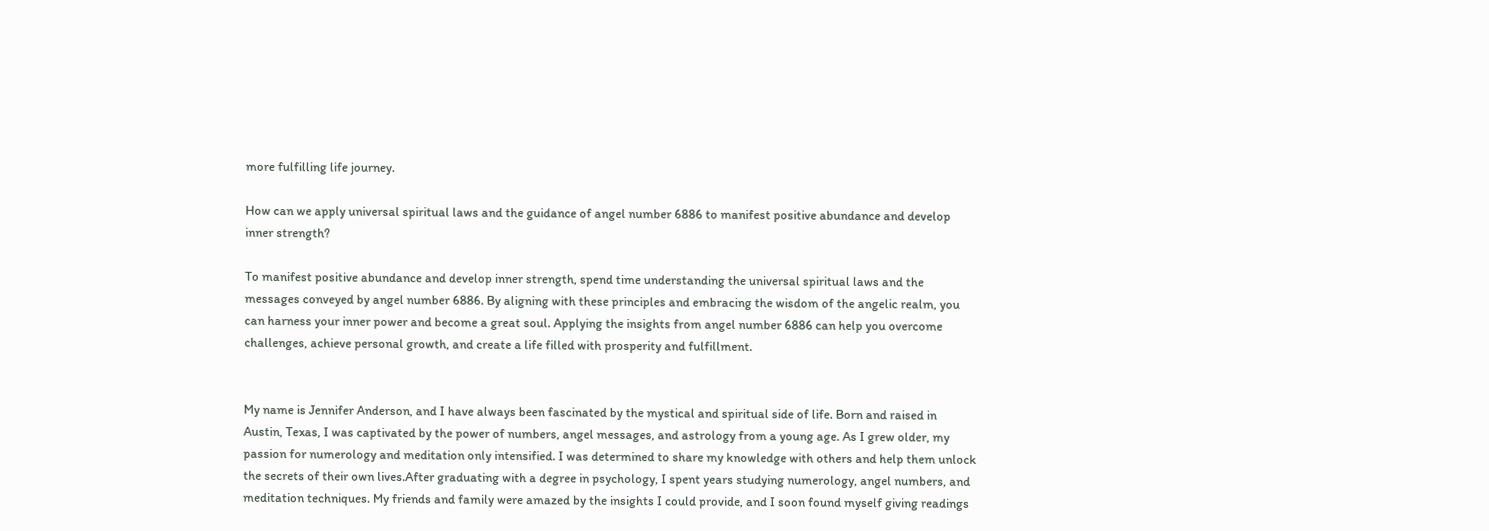more fulfilling life journey.

How can we apply universal spiritual laws and the guidance of angel number 6886 to manifest positive abundance and develop inner strength?

To manifest positive abundance and develop inner strength, spend time understanding the universal spiritual laws and the messages conveyed by angel number 6886. By aligning with these principles and embracing the wisdom of the angelic realm, you can harness your inner power and become a great soul. Applying the insights from angel number 6886 can help you overcome challenges, achieve personal growth, and create a life filled with prosperity and fulfillment.


My name is Jennifer Anderson, and I have always been fascinated by the mystical and spiritual side of life. Born and raised in Austin, Texas, I was captivated by the power of numbers, angel messages, and astrology from a young age. As I grew older, my passion for numerology and meditation only intensified. I was determined to share my knowledge with others and help them unlock the secrets of their own lives.After graduating with a degree in psychology, I spent years studying numerology, angel numbers, and meditation techniques. My friends and family were amazed by the insights I could provide, and I soon found myself giving readings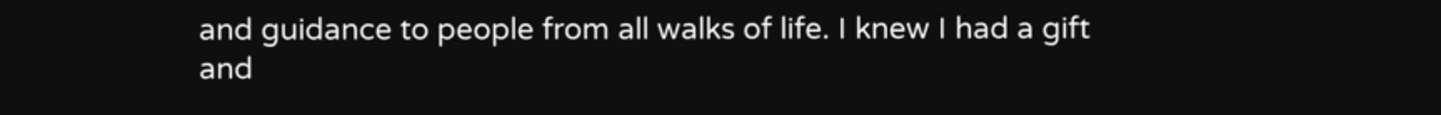and guidance to people from all walks of life. I knew I had a gift and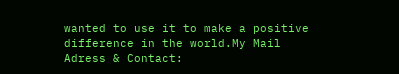wanted to use it to make a positive difference in the world.My Mail Adress & Contact: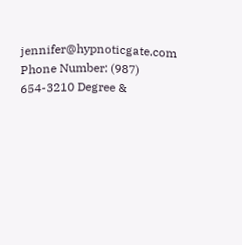jennifer@hypnoticgate.com Phone Number: (987) 654-3210 Degree &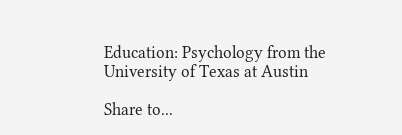Education: Psychology from the University of Texas at Austin

Share to...